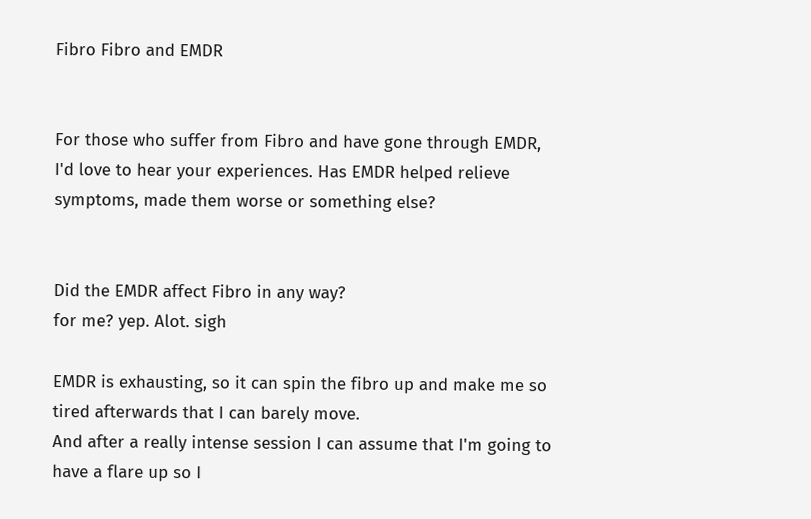Fibro Fibro and EMDR


For those who suffer from Fibro and have gone through EMDR, I'd love to hear your experiences. Has EMDR helped relieve symptoms, made them worse or something else?


Did the EMDR affect Fibro in any way?
for me? yep. Alot. sigh

EMDR is exhausting, so it can spin the fibro up and make me so tired afterwards that I can barely move.
And after a really intense session I can assume that I'm going to have a flare up so I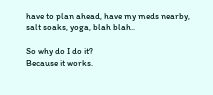have to plan ahead, have my meds nearby, salt soaks, yoga, blah blah..

So why do I do it?
Because it works.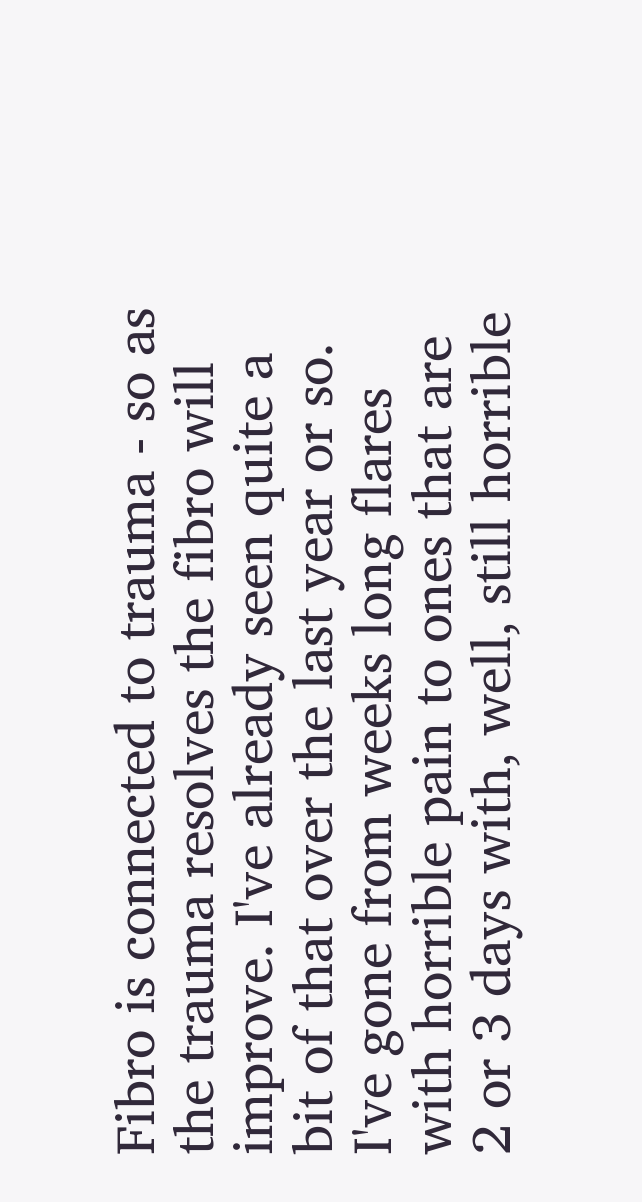Fibro is connected to trauma - so as the trauma resolves the fibro will improve. I've already seen quite a bit of that over the last year or so. I've gone from weeks long flares with horrible pain to ones that are 2 or 3 days with, well, still horrible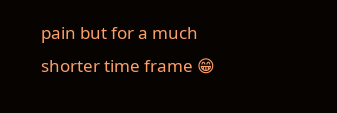pain but for a much shorter time frame 😁